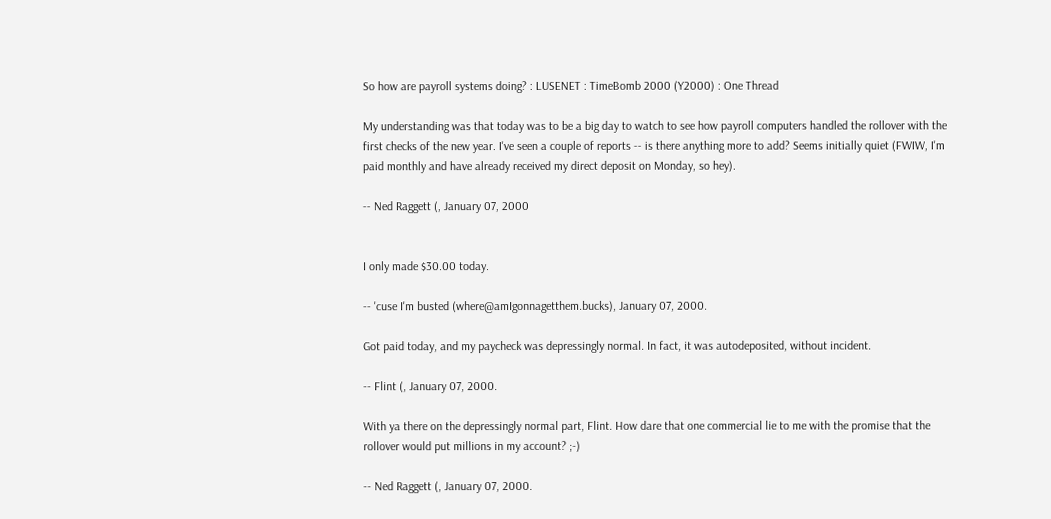So how are payroll systems doing? : LUSENET : TimeBomb 2000 (Y2000) : One Thread

My understanding was that today was to be a big day to watch to see how payroll computers handled the rollover with the first checks of the new year. I've seen a couple of reports -- is there anything more to add? Seems initially quiet (FWIW, I'm paid monthly and have already received my direct deposit on Monday, so hey).

-- Ned Raggett (, January 07, 2000


I only made $30.00 today.

-- 'cuse I'm busted (where@amIgonnagetthem.bucks), January 07, 2000.

Got paid today, and my paycheck was depressingly normal. In fact, it was autodeposited, without incident.

-- Flint (, January 07, 2000.

With ya there on the depressingly normal part, Flint. How dare that one commercial lie to me with the promise that the rollover would put millions in my account? ;-)

-- Ned Raggett (, January 07, 2000.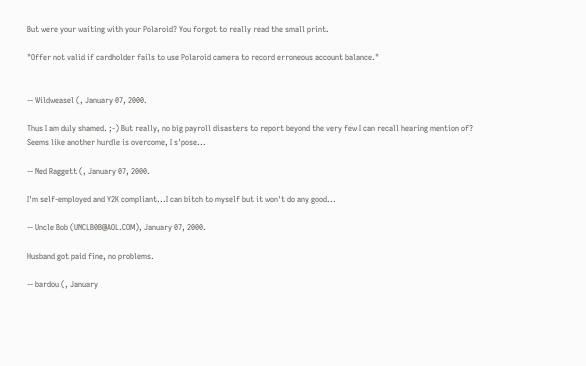But were your waiting with your Polaroid? You forgot to really read the small print.

"Offer not valid if cardholder fails to use Polaroid camera to record erroneous account balance."


-- Wildweasel (, January 07, 2000.

Thus I am duly shamed. ;-) But really, no big payroll disasters to report beyond the very few I can recall hearing mention of? Seems like another hurdle is overcome, I s'pose...

-- Ned Raggett (, January 07, 2000.

I'm self-employed and Y2K compliant...I can bitch to myself but it won't do any good...

-- Uncle Bob (UNCLB0B@AOL.COM), January 07, 2000.

Husband got paid fine, no problems.

-- bardou (, January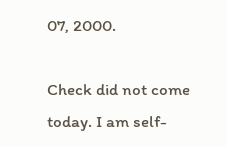07, 2000.

Check did not come today. I am self-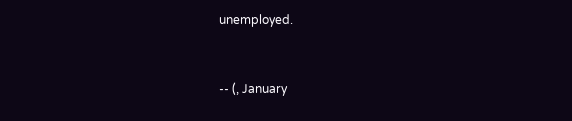unemployed.


-- (, January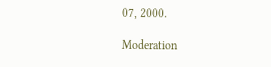07, 2000.

Moderation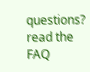questions? read the FAQ